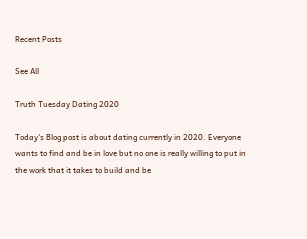Recent Posts

See All

Truth Tuesday Dating 2020

Today's Blog post is about dating currently in 2020. Everyone wants to find and be in love but no one is really willing to put in the work that it takes to build and be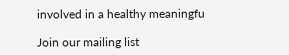involved in a healthy meaningfu

Join our mailing list